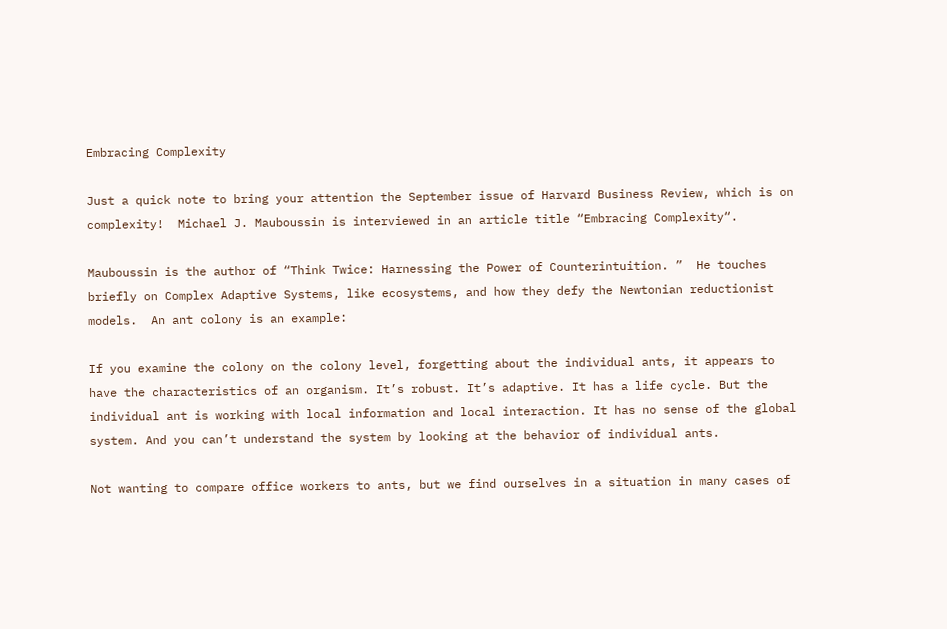Embracing Complexity

Just a quick note to bring your attention the September issue of Harvard Business Review, which is on complexity!  Michael J. Mauboussin is interviewed in an article title “Embracing Complexity“.

Mauboussin is the author of “Think Twice: Harnessing the Power of Counterintuition. ”  He touches briefly on Complex Adaptive Systems, like ecosystems, and how they defy the Newtonian reductionist models.  An ant colony is an example:

If you examine the colony on the colony level, forgetting about the individual ants, it appears to have the characteristics of an organism. It’s robust. It’s adaptive. It has a life cycle. But the individual ant is working with local information and local interaction. It has no sense of the global system. And you can’t understand the system by looking at the behavior of individual ants.

Not wanting to compare office workers to ants, but we find ourselves in a situation in many cases of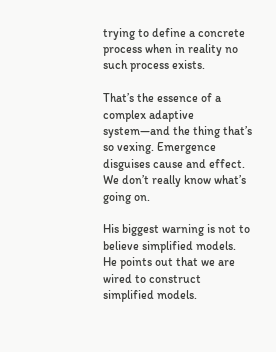trying to define a concrete process when in reality no such process exists.

That’s the essence of a complex adaptive system—and the thing that’s so vexing. Emergence disguises cause and effect. We don’t really know what’s going on.

His biggest warning is not to believe simplified models.  He points out that we are wired to construct simplified models.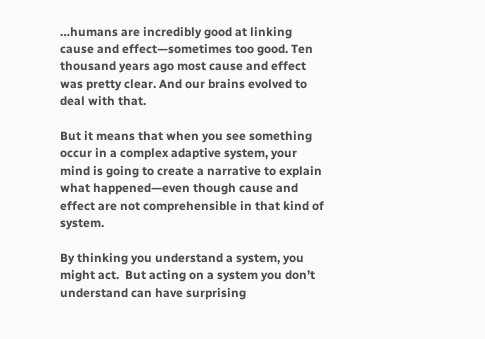…humans are incredibly good at linking cause and effect—sometimes too good. Ten thousand years ago most cause and effect was pretty clear. And our brains evolved to deal with that.

But it means that when you see something occur in a complex adaptive system, your mind is going to create a narrative to explain what happened—even though cause and effect are not comprehensible in that kind of system.

By thinking you understand a system, you might act.  But acting on a system you don’t understand can have surprising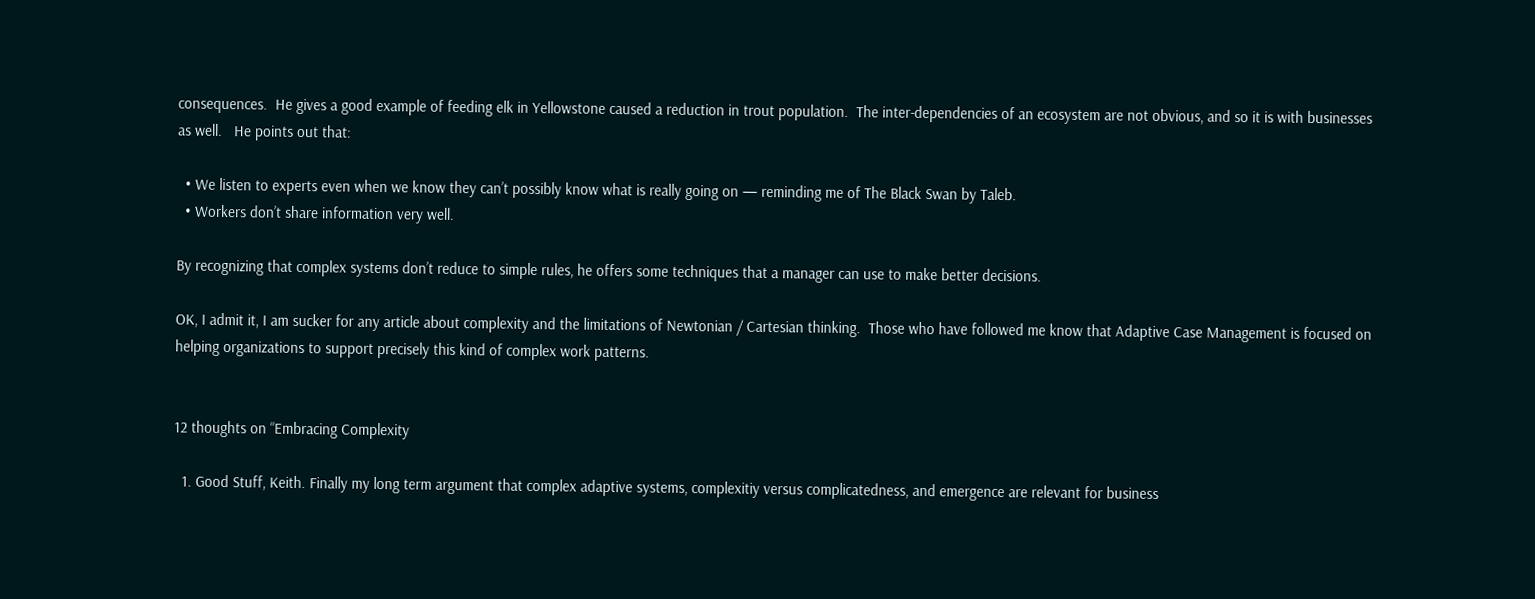consequences.  He gives a good example of feeding elk in Yellowstone caused a reduction in trout population.  The inter-dependencies of an ecosystem are not obvious, and so it is with businesses as well.   He points out that:

  • We listen to experts even when we know they can’t possibly know what is really going on — reminding me of The Black Swan by Taleb.
  • Workers don’t share information very well.

By recognizing that complex systems don’t reduce to simple rules, he offers some techniques that a manager can use to make better decisions.

OK, I admit it, I am sucker for any article about complexity and the limitations of Newtonian / Cartesian thinking.  Those who have followed me know that Adaptive Case Management is focused on helping organizations to support precisely this kind of complex work patterns.


12 thoughts on “Embracing Complexity

  1. Good Stuff, Keith. Finally my long term argument that complex adaptive systems, complexitiy versus complicatedness, and emergence are relevant for business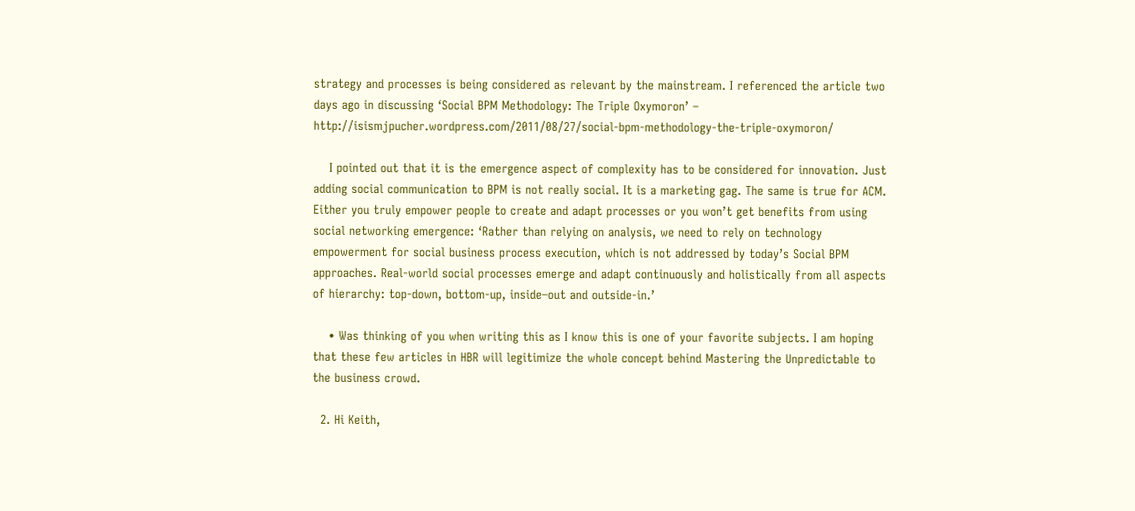strategy and processes is being considered as relevant by the mainstream. I referenced the article two days ago in discussing ‘Social BPM Methodology: The Triple Oxymoron’ – http://isismjpucher.wordpress.com/2011/08/27/social-bpm-methodology-the-triple-oxymoron/

    I pointed out that it is the emergence aspect of complexity has to be considered for innovation. Just adding social communication to BPM is not really social. It is a marketing gag. The same is true for ACM. Either you truly empower people to create and adapt processes or you won’t get benefits from using social networking emergence: ‘Rather than relying on analysis, we need to rely on technology empowerment for social business process execution, which is not addressed by today’s Social BPM approaches. Real-world social processes emerge and adapt continuously and holistically from all aspects of hierarchy: top-down, bottom-up, inside–out and outside-in.’

    • Was thinking of you when writing this as I know this is one of your favorite subjects. I am hoping that these few articles in HBR will legitimize the whole concept behind Mastering the Unpredictable to the business crowd.

  2. Hi Keith,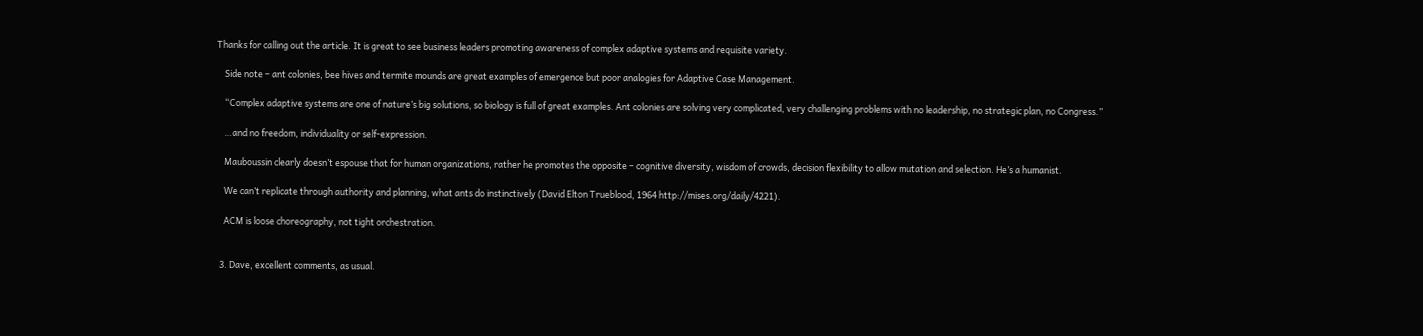Thanks for calling out the article. It is great to see business leaders promoting awareness of complex adaptive systems and requisite variety.

    Side note – ant colonies, bee hives and termite mounds are great examples of emergence but poor analogies for Adaptive Case Management.

    “Complex adaptive systems are one of nature’s big solutions, so biology is full of great examples. Ant colonies are solving very complicated, very challenging problems with no leadership, no strategic plan, no Congress.”

    …and no freedom, individuality or self-expression.

    Mauboussin clearly doesn’t espouse that for human organizations, rather he promotes the opposite – cognitive diversity, wisdom of crowds, decision flexibility to allow mutation and selection. He’s a humanist.

    We can’t replicate through authority and planning, what ants do instinctively (David Elton Trueblood, 1964 http://mises.org/daily/4221).

    ACM is loose choreography, not tight orchestration.


  3. Dave, excellent comments, as usual.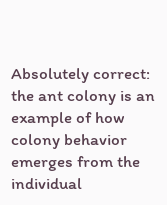Absolutely correct: the ant colony is an example of how colony behavior emerges from the individual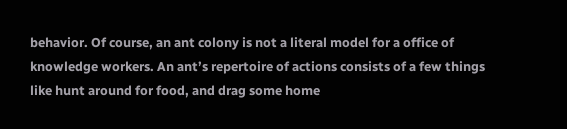behavior. Of course, an ant colony is not a literal model for a office of knowledge workers. An ant’s repertoire of actions consists of a few things like hunt around for food, and drag some home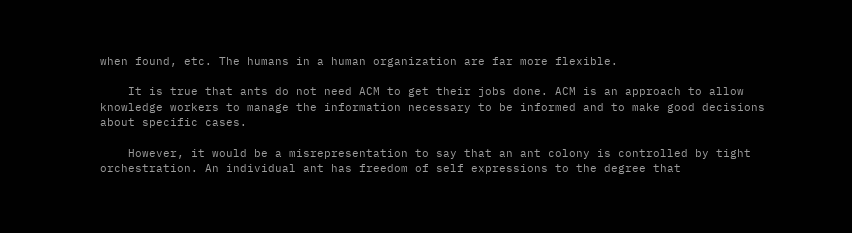when found, etc. The humans in a human organization are far more flexible.

    It is true that ants do not need ACM to get their jobs done. ACM is an approach to allow knowledge workers to manage the information necessary to be informed and to make good decisions about specific cases.

    However, it would be a misrepresentation to say that an ant colony is controlled by tight orchestration. An individual ant has freedom of self expressions to the degree that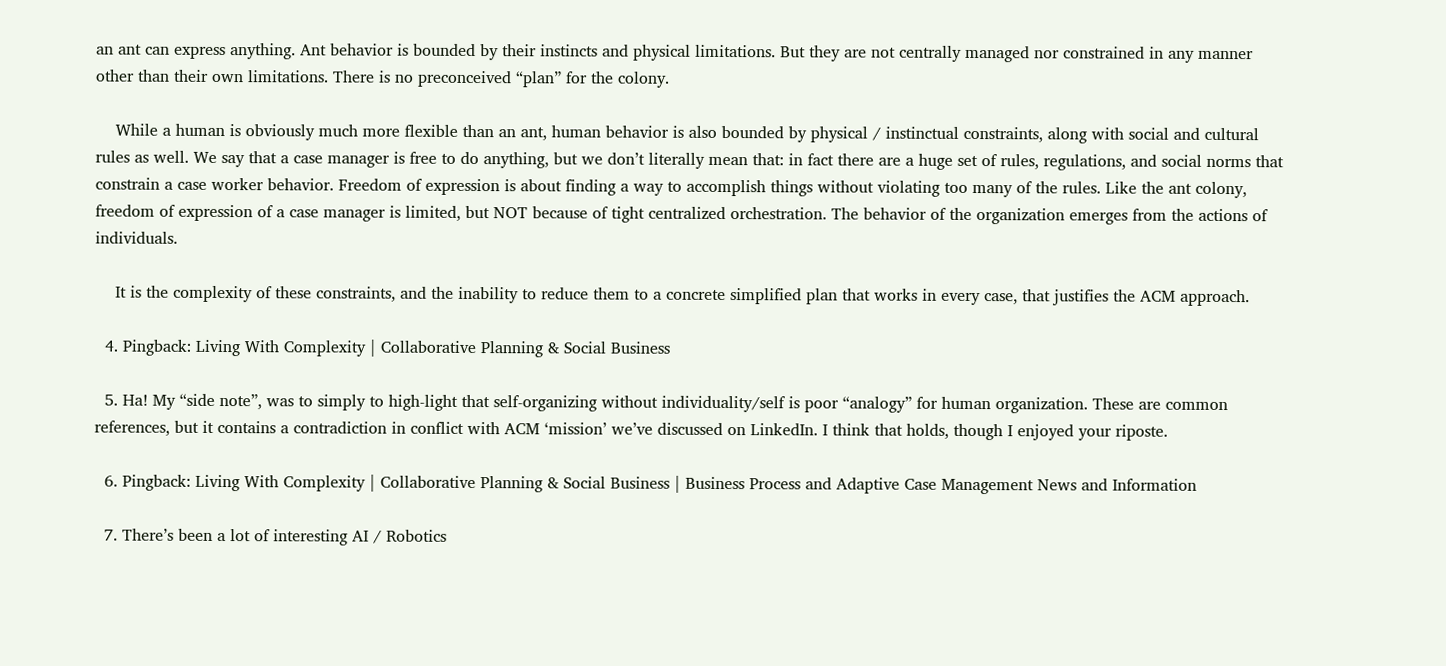an ant can express anything. Ant behavior is bounded by their instincts and physical limitations. But they are not centrally managed nor constrained in any manner other than their own limitations. There is no preconceived “plan” for the colony.

    While a human is obviously much more flexible than an ant, human behavior is also bounded by physical / instinctual constraints, along with social and cultural rules as well. We say that a case manager is free to do anything, but we don’t literally mean that: in fact there are a huge set of rules, regulations, and social norms that constrain a case worker behavior. Freedom of expression is about finding a way to accomplish things without violating too many of the rules. Like the ant colony, freedom of expression of a case manager is limited, but NOT because of tight centralized orchestration. The behavior of the organization emerges from the actions of individuals.

    It is the complexity of these constraints, and the inability to reduce them to a concrete simplified plan that works in every case, that justifies the ACM approach.

  4. Pingback: Living With Complexity | Collaborative Planning & Social Business

  5. Ha! My “side note”, was to simply to high-light that self-organizing without individuality/self is poor “analogy” for human organization. These are common references, but it contains a contradiction in conflict with ACM ‘mission’ we’ve discussed on LinkedIn. I think that holds, though I enjoyed your riposte.

  6. Pingback: Living With Complexity | Collaborative Planning & Social Business | Business Process and Adaptive Case Management News and Information

  7. There’s been a lot of interesting AI / Robotics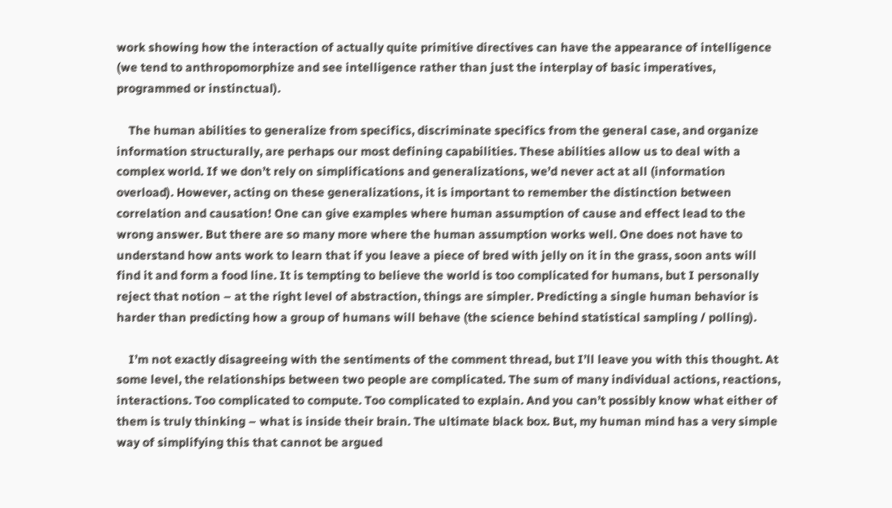work showing how the interaction of actually quite primitive directives can have the appearance of intelligence (we tend to anthropomorphize and see intelligence rather than just the interplay of basic imperatives, programmed or instinctual).

    The human abilities to generalize from specifics, discriminate specifics from the general case, and organize information structurally, are perhaps our most defining capabilities. These abilities allow us to deal with a complex world. If we don’t rely on simplifications and generalizations, we’d never act at all (information overload). However, acting on these generalizations, it is important to remember the distinction between correlation and causation! One can give examples where human assumption of cause and effect lead to the wrong answer. But there are so many more where the human assumption works well. One does not have to understand how ants work to learn that if you leave a piece of bred with jelly on it in the grass, soon ants will find it and form a food line. It is tempting to believe the world is too complicated for humans, but I personally reject that notion – at the right level of abstraction, things are simpler. Predicting a single human behavior is harder than predicting how a group of humans will behave (the science behind statistical sampling / polling).

    I’m not exactly disagreeing with the sentiments of the comment thread, but I’ll leave you with this thought. At some level, the relationships between two people are complicated. The sum of many individual actions, reactions, interactions. Too complicated to compute. Too complicated to explain. And you can’t possibly know what either of them is truly thinking – what is inside their brain. The ultimate black box. But, my human mind has a very simple way of simplifying this that cannot be argued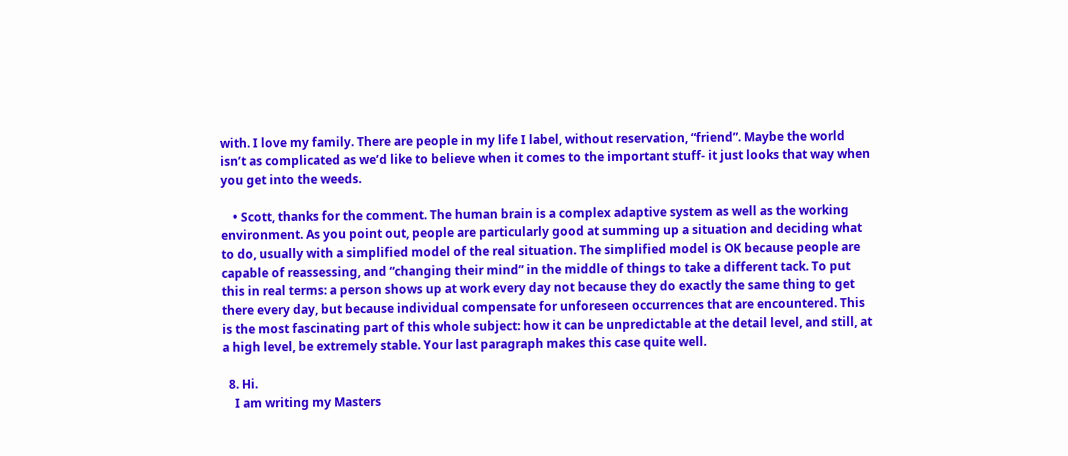with. I love my family. There are people in my life I label, without reservation, “friend”. Maybe the world isn’t as complicated as we’d like to believe when it comes to the important stuff- it just looks that way when you get into the weeds.

    • Scott, thanks for the comment. The human brain is a complex adaptive system as well as the working environment. As you point out, people are particularly good at summing up a situation and deciding what to do, usually with a simplified model of the real situation. The simplified model is OK because people are capable of reassessing, and “changing their mind” in the middle of things to take a different tack. To put this in real terms: a person shows up at work every day not because they do exactly the same thing to get there every day, but because individual compensate for unforeseen occurrences that are encountered. This is the most fascinating part of this whole subject: how it can be unpredictable at the detail level, and still, at a high level, be extremely stable. Your last paragraph makes this case quite well.

  8. Hi.
    I am writing my Masters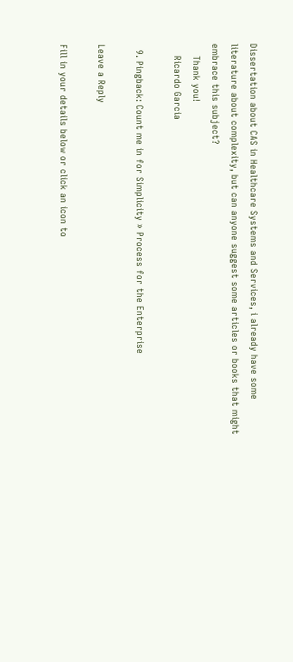Dissertation about CAS in Healthcare Systems and Services, i already have some literature about complexity, but can anyone suggest some articles or books that might embrace this subject?
    Thank you!
    Ricardo Garcia

  9. Pingback: Count me in for Simplicity » Process for the Enterprise

Leave a Reply

Fill in your details below or click an icon to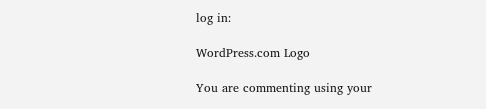log in:

WordPress.com Logo

You are commenting using your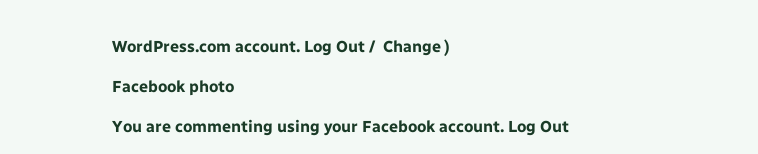WordPress.com account. Log Out /  Change )

Facebook photo

You are commenting using your Facebook account. Log Out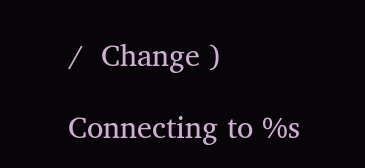/  Change )

Connecting to %s